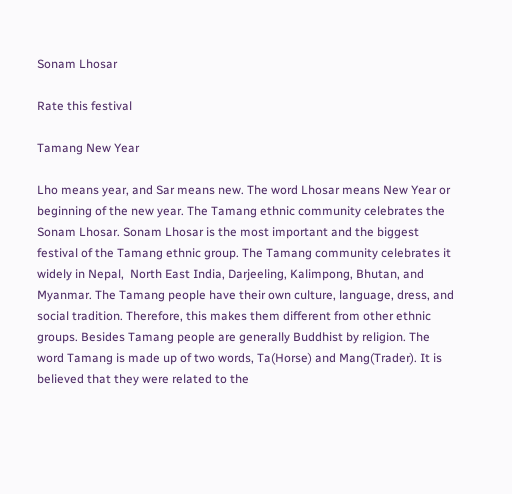Sonam Lhosar

Rate this festival

Tamang New Year

Lho means year, and Sar means new. The word Lhosar means New Year or beginning of the new year. The Tamang ethnic community celebrates the Sonam Lhosar. Sonam Lhosar is the most important and the biggest festival of the Tamang ethnic group. The Tamang community celebrates it widely in Nepal,  North East India, Darjeeling, Kalimpong, Bhutan, and Myanmar. The Tamang people have their own culture, language, dress, and social tradition. Therefore, this makes them different from other ethnic groups. Besides Tamang people are generally Buddhist by religion. The word Tamang is made up of two words, Ta(Horse) and Mang(Trader). It is believed that they were related to the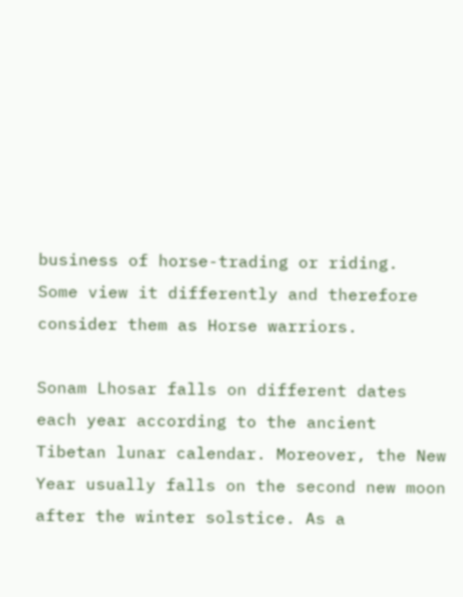business of horse-trading or riding.  Some view it differently and therefore consider them as Horse warriors.

Sonam Lhosar falls on different dates each year according to the ancient Tibetan lunar calendar. Moreover, the New Year usually falls on the second new moon after the winter solstice. As a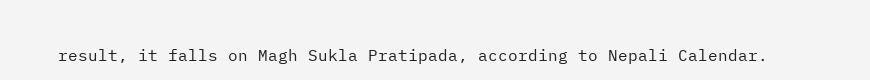result, it falls on Magh Sukla Pratipada, according to Nepali Calendar.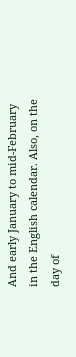And early January to mid-February in the English calendar. Also, on the day of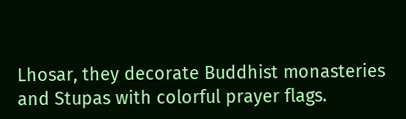Lhosar, they decorate Buddhist monasteries and Stupas with colorful prayer flags.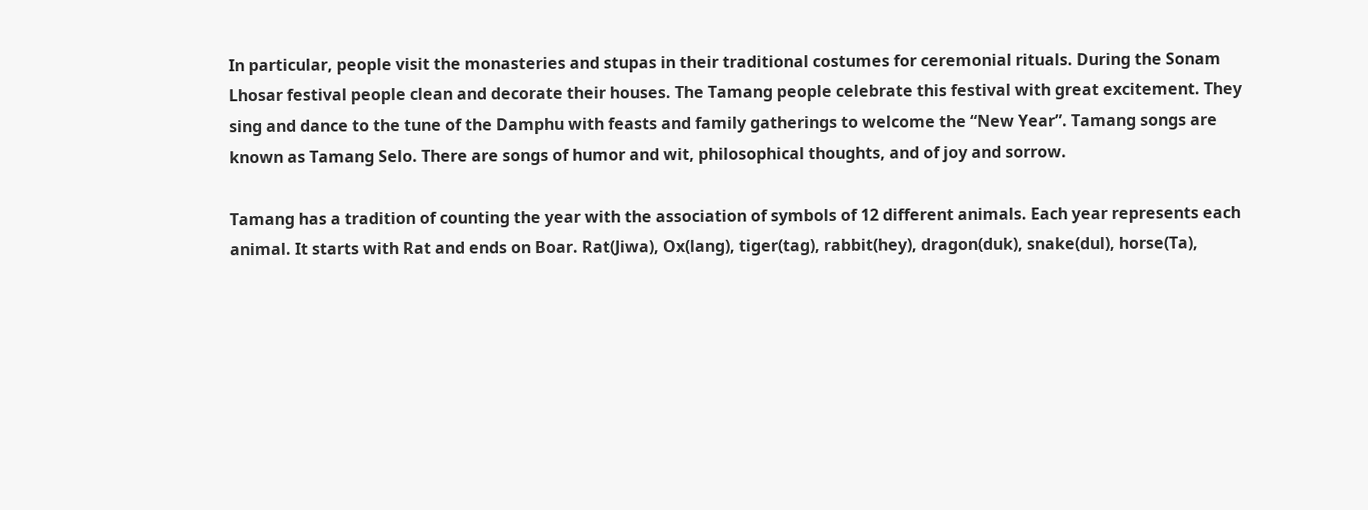In particular, people visit the monasteries and stupas in their traditional costumes for ceremonial rituals. During the Sonam Lhosar festival people clean and decorate their houses. The Tamang people celebrate this festival with great excitement. They sing and dance to the tune of the Damphu with feasts and family gatherings to welcome the “New Year”. Tamang songs are known as Tamang Selo. There are songs of humor and wit, philosophical thoughts, and of joy and sorrow.

Tamang has a tradition of counting the year with the association of symbols of 12 different animals. Each year represents each animal. It starts with Rat and ends on Boar. Rat(Jiwa), Ox(lang), tiger(tag), rabbit(hey), dragon(duk), snake(dul), horse(Ta),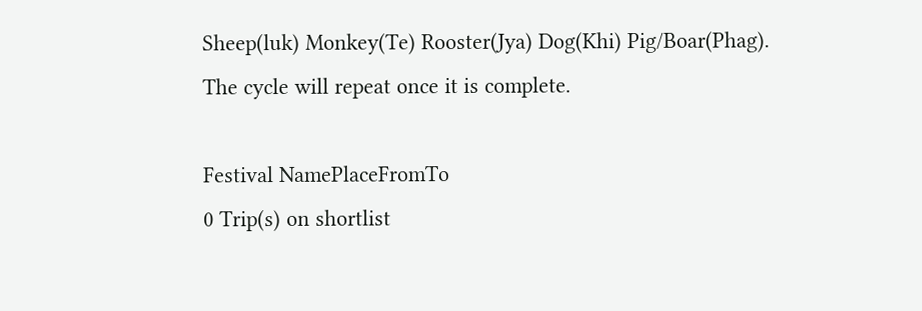Sheep(luk) Monkey(Te) Rooster(Jya) Dog(Khi) Pig/Boar(Phag). The cycle will repeat once it is complete.

Festival NamePlaceFromTo
0 Trip(s) on shortlist